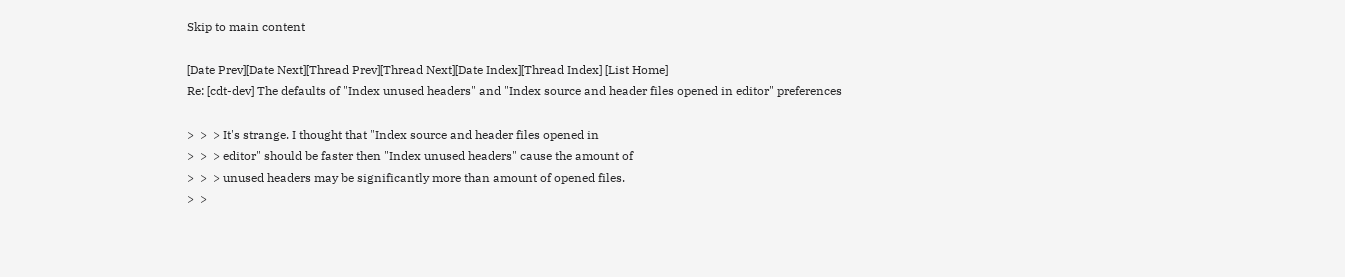Skip to main content

[Date Prev][Date Next][Thread Prev][Thread Next][Date Index][Thread Index] [List Home]
Re: [cdt-dev] The defaults of "Index unused headers" and "Index source and header files opened in editor" preferences

>  >  > It's strange. I thought that "Index source and header files opened in
>  >  > editor" should be faster then "Index unused headers" cause the amount of
>  >  > unused headers may be significantly more than amount of opened files.
>  >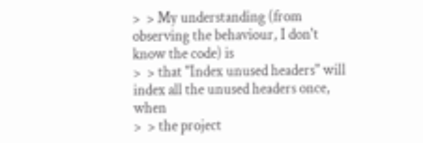>  > My understanding (from observing the behaviour, I don't know the code) is
>  > that "Index unused headers" will index all the unused headers once, when
>  > the project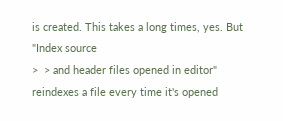is created. This takes a long times, yes. But "Index source
>  > and header files opened in editor" reindexes a file every time it's opened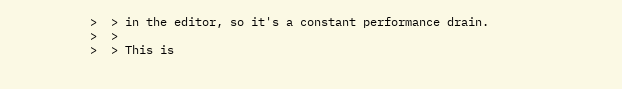>  > in the editor, so it's a constant performance drain.
>  >
>  > This is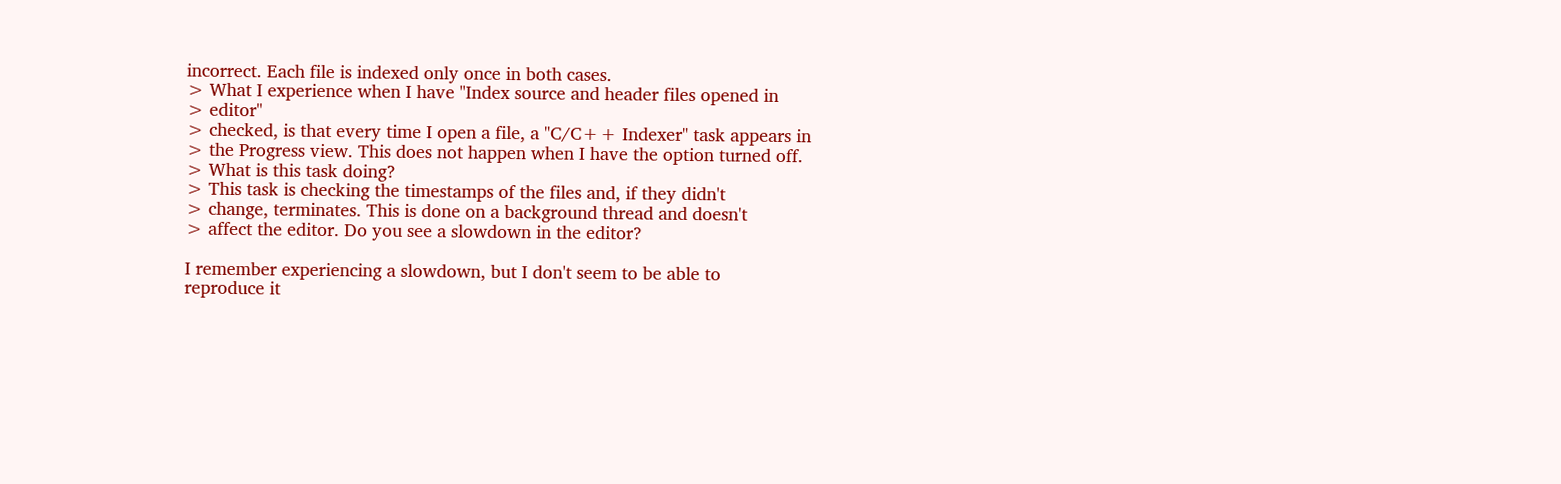incorrect. Each file is indexed only once in both cases.
> What I experience when I have "Index source and header files opened in
> editor"
> checked, is that every time I open a file, a "C/C++ Indexer" task appears in
> the Progress view. This does not happen when I have the option turned off.
> What is this task doing?
> This task is checking the timestamps of the files and, if they didn't
> change, terminates. This is done on a background thread and doesn't
> affect the editor. Do you see a slowdown in the editor?

I remember experiencing a slowdown, but I don't seem to be able to
reproduce it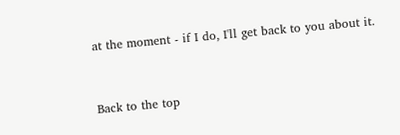at the moment - if I do, I'll get back to you about it.


Back to the top